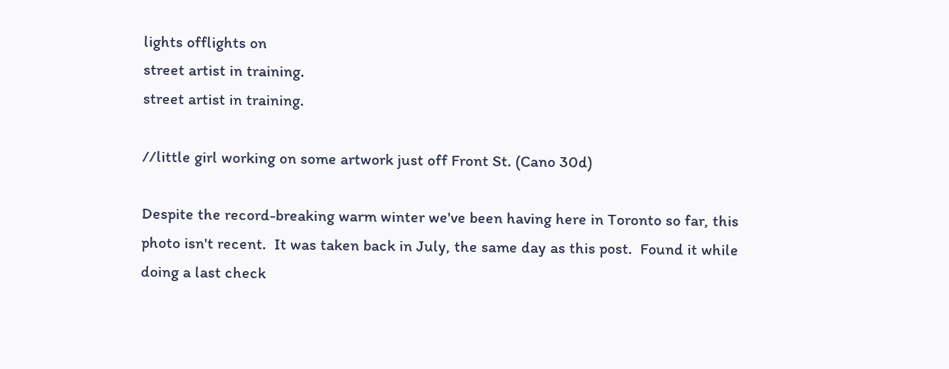lights offlights on
street artist in training.
street artist in training.

//little girl working on some artwork just off Front St. (Cano 30d)

Despite the record-breaking warm winter we've been having here in Toronto so far, this photo isn't recent.  It was taken back in July, the same day as this post.  Found it while doing a last check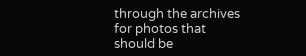through the archives for photos that should be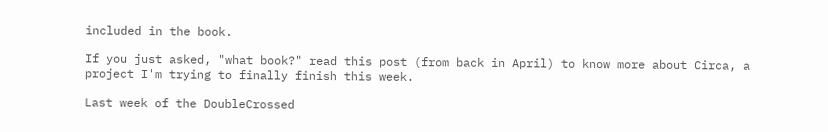included in the book.

If you just asked, "what book?" read this post (from back in April) to know more about Circa, a project I'm trying to finally finish this week.

Last week of the DoubleCrossed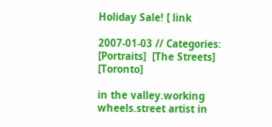Holiday Sale! [ link

2007-01-03 // Categories: [Portraits]  [The Streets]  [Toronto]

in the valley.working wheels.street artist in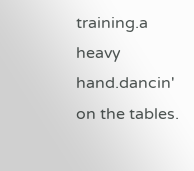training.a heavy hand.dancin' on the tables.